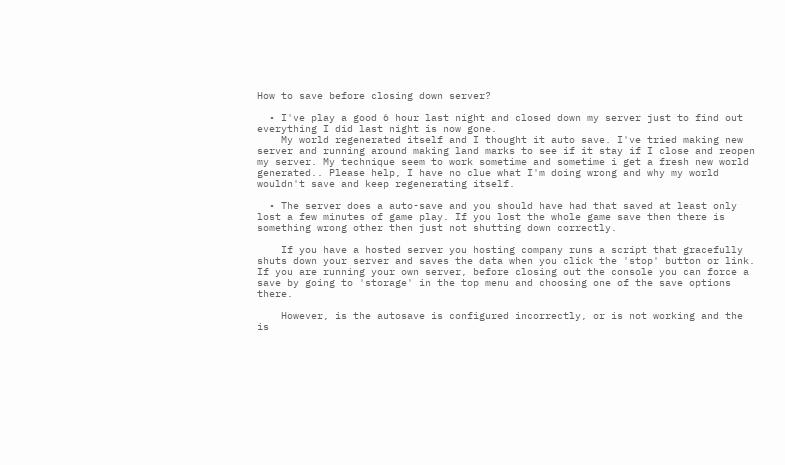How to save before closing down server?

  • I've play a good 6 hour last night and closed down my server just to find out everything I did last night is now gone.
    My world regenerated itself and I thought it auto save. I've tried making new server and running around making land marks to see if it stay if I close and reopen my server. My technique seem to work sometime and sometime i get a fresh new world generated.. Please help, I have no clue what I'm doing wrong and why my world wouldn't save and keep regenerating itself.

  • The server does a auto-save and you should have had that saved at least only lost a few minutes of game play. If you lost the whole game save then there is something wrong other then just not shutting down correctly.

    If you have a hosted server you hosting company runs a script that gracefully shuts down your server and saves the data when you click the 'stop' button or link. If you are running your own server, before closing out the console you can force a save by going to 'storage' in the top menu and choosing one of the save options there.

    However, is the autosave is configured incorrectly, or is not working and the is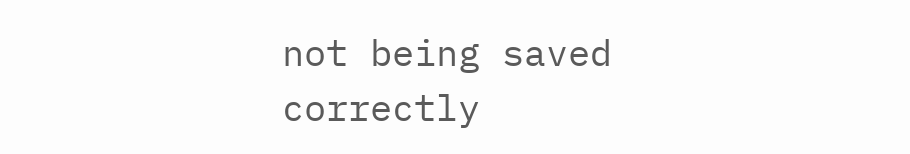not being saved correctly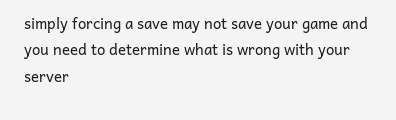simply forcing a save may not save your game and you need to determine what is wrong with your server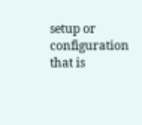setup or configuration that is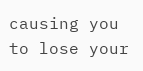causing you to lose your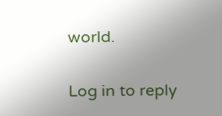world.

Log in to reply